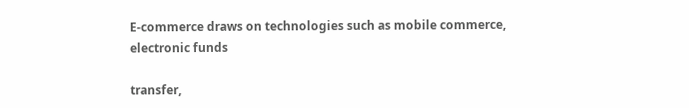E-commerce draws on technologies such as mobile commerce, electronic funds

transfer,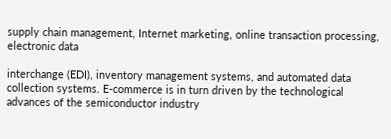supply chain management, Internet marketing, online transaction processing, electronic data

interchange (EDI), inventory management systems, and automated data collection systems. E-commerce is in turn driven by the technological advances of the semiconductor industry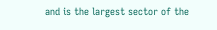and is the largest sector of the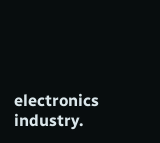electronics industry.